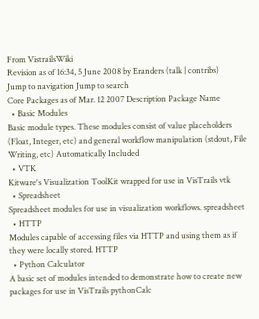From VistrailsWiki
Revision as of 16:34, 5 June 2008 by Eranders (talk | contribs)
Jump to navigation Jump to search
Core Packages as of Mar. 12 2007 Description Package Name
  • Basic Modules
Basic module types. These modules consist of value placeholders (Float, Integer, etc) and general workflow manipulation (stdout, File Writing, etc) Automatically Included
  • VTK
Kitware's Visualization ToolKit wrapped for use in VisTrails vtk
  • Spreadsheet
Spreadsheet modules for use in visualization workflows. spreadsheet
  • HTTP
Modules capable of accessing files via HTTP and using them as if they were locally stored. HTTP
  • Python Calculator
A basic set of modules intended to demonstrate how to create new packages for use in VisTrails pythonCalc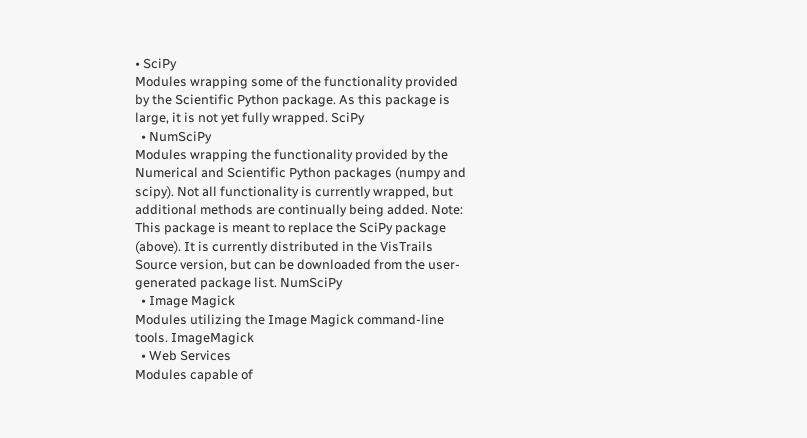• SciPy
Modules wrapping some of the functionality provided by the Scientific Python package. As this package is large, it is not yet fully wrapped. SciPy
  • NumSciPy
Modules wrapping the functionality provided by the Numerical and Scientific Python packages (numpy and scipy). Not all functionality is currently wrapped, but additional methods are continually being added. Note: This package is meant to replace the SciPy package (above). It is currently distributed in the VisTrails Source version, but can be downloaded from the user-generated package list. NumSciPy
  • Image Magick
Modules utilizing the Image Magick command-line tools. ImageMagick
  • Web Services
Modules capable of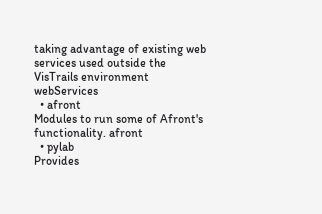taking advantage of existing web services used outside the VisTrails environment webServices
  • afront
Modules to run some of Afront's functionality. afront
  • pylab
Provides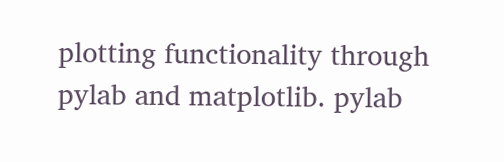plotting functionality through pylab and matplotlib. pylab